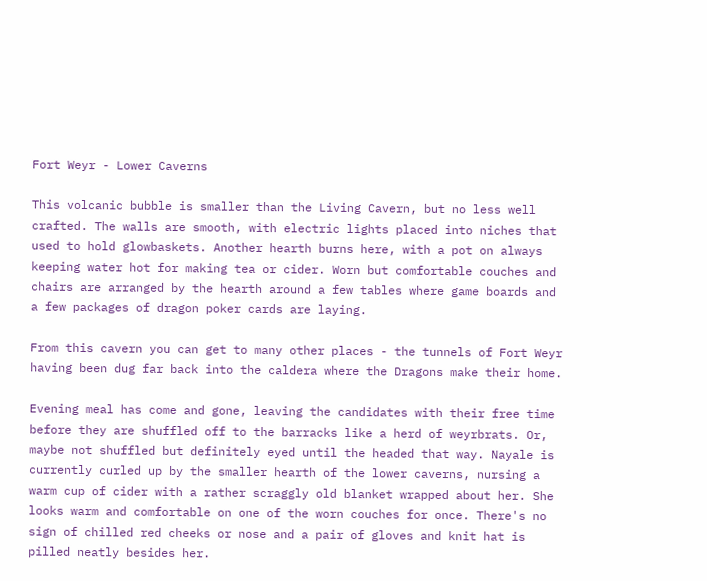Fort Weyr - Lower Caverns

This volcanic bubble is smaller than the Living Cavern, but no less well crafted. The walls are smooth, with electric lights placed into niches that used to hold glowbaskets. Another hearth burns here, with a pot on always keeping water hot for making tea or cider. Worn but comfortable couches and chairs are arranged by the hearth around a few tables where game boards and a few packages of dragon poker cards are laying.

From this cavern you can get to many other places - the tunnels of Fort Weyr having been dug far back into the caldera where the Dragons make their home.

Evening meal has come and gone, leaving the candidates with their free time before they are shuffled off to the barracks like a herd of weyrbrats. Or, maybe not shuffled but definitely eyed until the headed that way. Nayale is currently curled up by the smaller hearth of the lower caverns, nursing a warm cup of cider with a rather scraggly old blanket wrapped about her. She looks warm and comfortable on one of the worn couches for once. There's no sign of chilled red cheeks or nose and a pair of gloves and knit hat is pilled neatly besides her.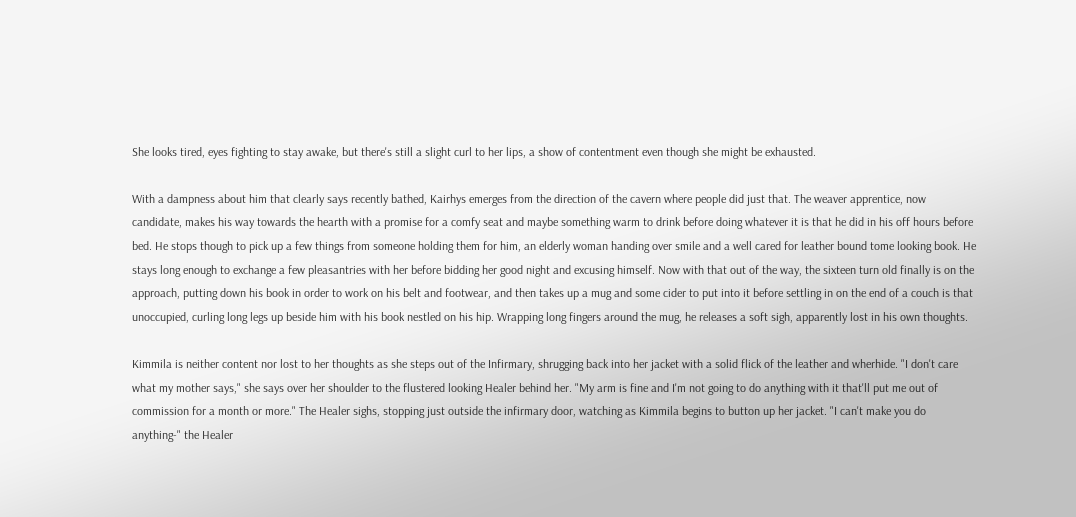She looks tired, eyes fighting to stay awake, but there's still a slight curl to her lips, a show of contentment even though she might be exhausted.

With a dampness about him that clearly says recently bathed, Kairhys emerges from the direction of the cavern where people did just that. The weaver apprentice, now candidate, makes his way towards the hearth with a promise for a comfy seat and maybe something warm to drink before doing whatever it is that he did in his off hours before bed. He stops though to pick up a few things from someone holding them for him, an elderly woman handing over smile and a well cared for leather bound tome looking book. He stays long enough to exchange a few pleasantries with her before bidding her good night and excusing himself. Now with that out of the way, the sixteen turn old finally is on the approach, putting down his book in order to work on his belt and footwear, and then takes up a mug and some cider to put into it before settling in on the end of a couch is that unoccupied, curling long legs up beside him with his book nestled on his hip. Wrapping long fingers around the mug, he releases a soft sigh, apparently lost in his own thoughts.

Kimmila is neither content nor lost to her thoughts as she steps out of the Infirmary, shrugging back into her jacket with a solid flick of the leather and wherhide. "I don't care what my mother says," she says over her shoulder to the flustered looking Healer behind her. "My arm is fine and I'm not going to do anything with it that'll put me out of commission for a month or more." The Healer sighs, stopping just outside the infirmary door, watching as Kimmila begins to button up her jacket. "I can't make you do anything-" the Healer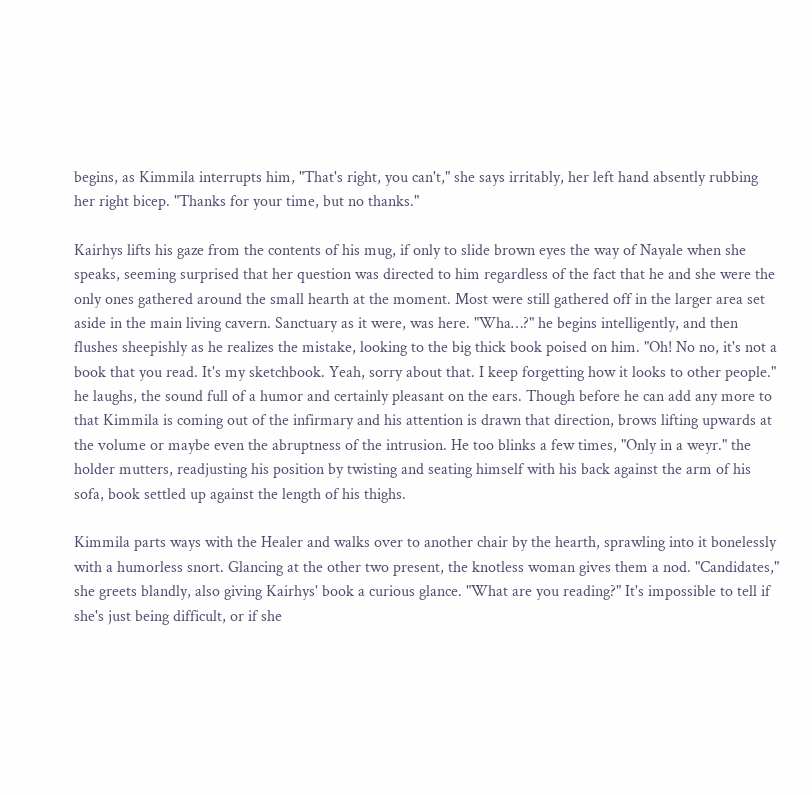begins, as Kimmila interrupts him, "That's right, you can't," she says irritably, her left hand absently rubbing her right bicep. "Thanks for your time, but no thanks."

Kairhys lifts his gaze from the contents of his mug, if only to slide brown eyes the way of Nayale when she speaks, seeming surprised that her question was directed to him regardless of the fact that he and she were the only ones gathered around the small hearth at the moment. Most were still gathered off in the larger area set aside in the main living cavern. Sanctuary as it were, was here. "Wha…?" he begins intelligently, and then flushes sheepishly as he realizes the mistake, looking to the big thick book poised on him. "Oh! No no, it's not a book that you read. It's my sketchbook. Yeah, sorry about that. I keep forgetting how it looks to other people." he laughs, the sound full of a humor and certainly pleasant on the ears. Though before he can add any more to that Kimmila is coming out of the infirmary and his attention is drawn that direction, brows lifting upwards at the volume or maybe even the abruptness of the intrusion. He too blinks a few times, "Only in a weyr." the holder mutters, readjusting his position by twisting and seating himself with his back against the arm of his sofa, book settled up against the length of his thighs.

Kimmila parts ways with the Healer and walks over to another chair by the hearth, sprawling into it bonelessly with a humorless snort. Glancing at the other two present, the knotless woman gives them a nod. "Candidates," she greets blandly, also giving Kairhys' book a curious glance. "What are you reading?" It's impossible to tell if she's just being difficult, or if she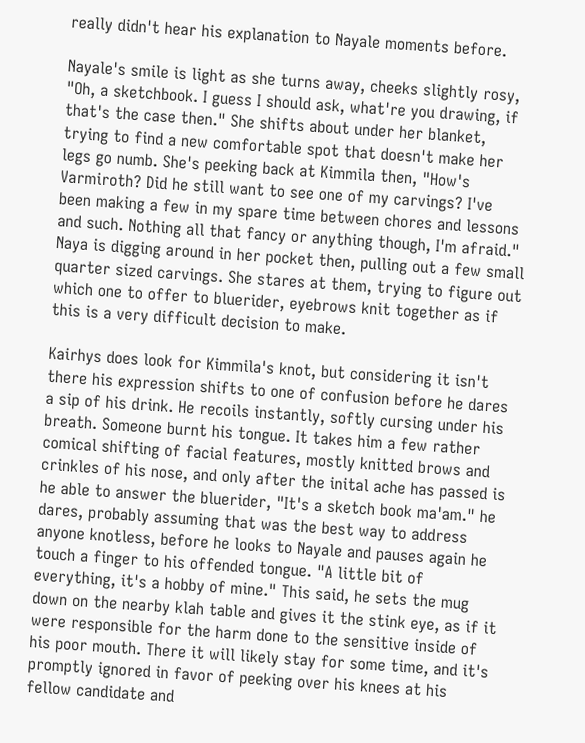really didn't hear his explanation to Nayale moments before.

Nayale's smile is light as she turns away, cheeks slightly rosy, "Oh, a sketchbook. I guess I should ask, what're you drawing, if that's the case then." She shifts about under her blanket, trying to find a new comfortable spot that doesn't make her legs go numb. She's peeking back at Kimmila then, "How's Varmiroth? Did he still want to see one of my carvings? I've been making a few in my spare time between chores and lessons and such. Nothing all that fancy or anything though, I'm afraid." Naya is digging around in her pocket then, pulling out a few small quarter sized carvings. She stares at them, trying to figure out which one to offer to bluerider, eyebrows knit together as if this is a very difficult decision to make.

Kairhys does look for Kimmila's knot, but considering it isn't there his expression shifts to one of confusion before he dares a sip of his drink. He recoils instantly, softly cursing under his breath. Someone burnt his tongue. It takes him a few rather comical shifting of facial features, mostly knitted brows and crinkles of his nose, and only after the inital ache has passed is he able to answer the bluerider, "It's a sketch book ma'am." he dares, probably assuming that was the best way to address anyone knotless, before he looks to Nayale and pauses again he touch a finger to his offended tongue. "A little bit of everything, it's a hobby of mine." This said, he sets the mug down on the nearby klah table and gives it the stink eye, as if it were responsible for the harm done to the sensitive inside of his poor mouth. There it will likely stay for some time, and it's promptly ignored in favor of peeking over his knees at his fellow candidate and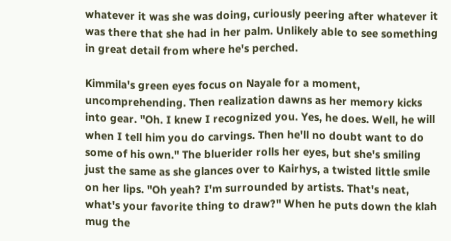whatever it was she was doing, curiously peering after whatever it was there that she had in her palm. Unlikely able to see something in great detail from where he's perched.

Kimmila's green eyes focus on Nayale for a moment, uncomprehending. Then realization dawns as her memory kicks into gear. "Oh. I knew I recognized you. Yes, he does. Well, he will when I tell him you do carvings. Then he'll no doubt want to do some of his own." The bluerider rolls her eyes, but she's smiling just the same as she glances over to Kairhys, a twisted little smile on her lips. "Oh yeah? I'm surrounded by artists. That's neat, what's your favorite thing to draw?" When he puts down the klah mug the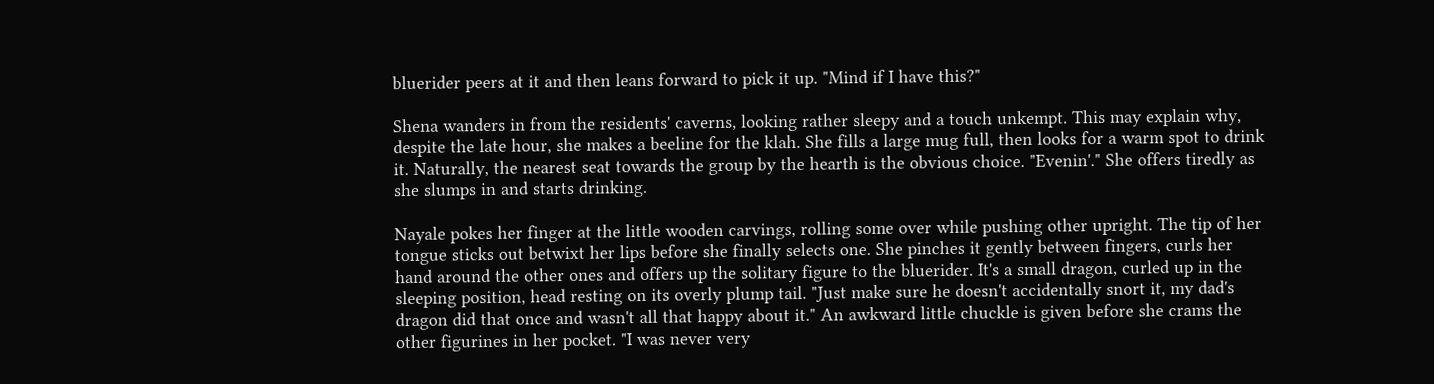bluerider peers at it and then leans forward to pick it up. "Mind if I have this?"

Shena wanders in from the residents' caverns, looking rather sleepy and a touch unkempt. This may explain why, despite the late hour, she makes a beeline for the klah. She fills a large mug full, then looks for a warm spot to drink it. Naturally, the nearest seat towards the group by the hearth is the obvious choice. "Evenin'." She offers tiredly as she slumps in and starts drinking.

Nayale pokes her finger at the little wooden carvings, rolling some over while pushing other upright. The tip of her tongue sticks out betwixt her lips before she finally selects one. She pinches it gently between fingers, curls her hand around the other ones and offers up the solitary figure to the bluerider. It's a small dragon, curled up in the sleeping position, head resting on its overly plump tail. "Just make sure he doesn't accidentally snort it, my dad's dragon did that once and wasn't all that happy about it." An awkward little chuckle is given before she crams the other figurines in her pocket. "I was never very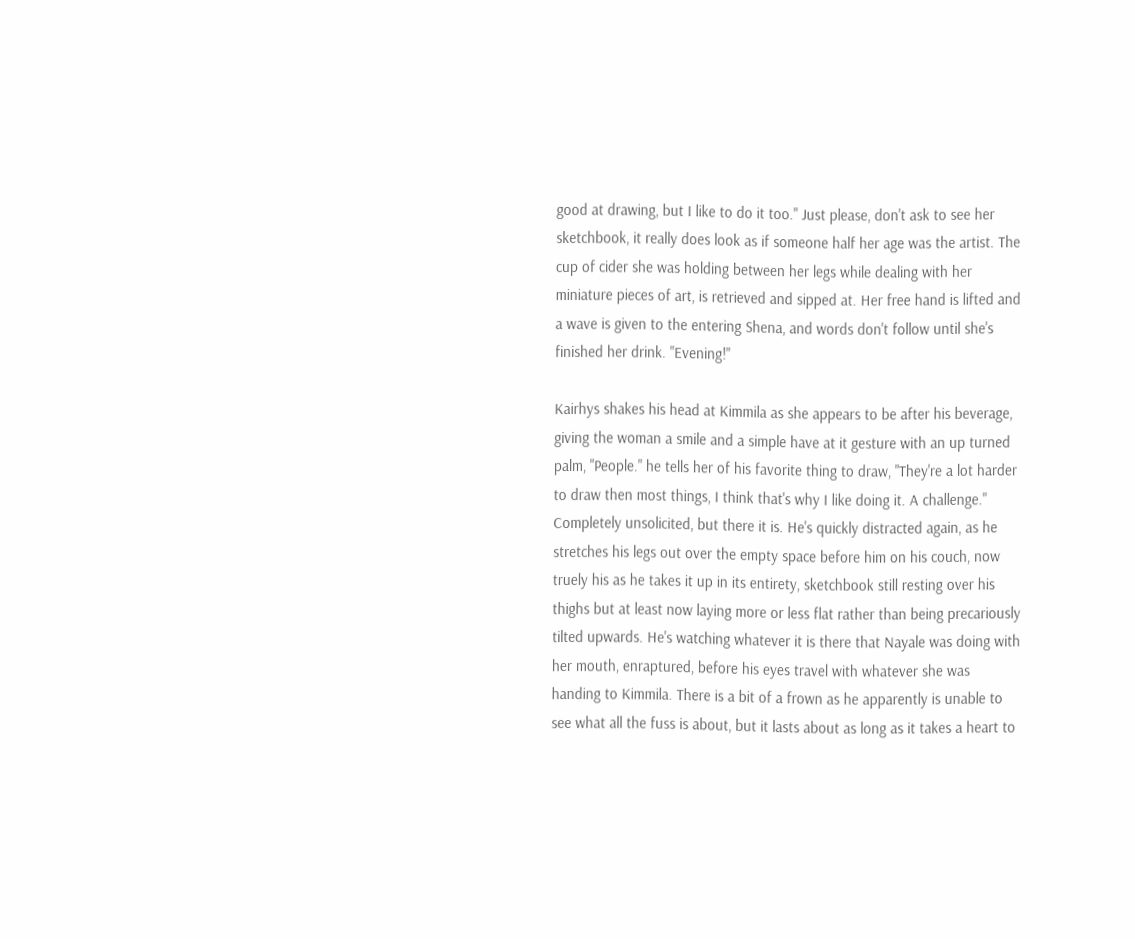good at drawing, but I like to do it too." Just please, don't ask to see her sketchbook, it really does look as if someone half her age was the artist. The cup of cider she was holding between her legs while dealing with her miniature pieces of art, is retrieved and sipped at. Her free hand is lifted and a wave is given to the entering Shena, and words don't follow until she's finished her drink. "Evening!"

Kairhys shakes his head at Kimmila as she appears to be after his beverage, giving the woman a smile and a simple have at it gesture with an up turned palm, "People." he tells her of his favorite thing to draw, "They're a lot harder to draw then most things, I think that's why I like doing it. A challenge." Completely unsolicited, but there it is. He's quickly distracted again, as he stretches his legs out over the empty space before him on his couch, now truely his as he takes it up in its entirety, sketchbook still resting over his thighs but at least now laying more or less flat rather than being precariously tilted upwards. He's watching whatever it is there that Nayale was doing with her mouth, enraptured, before his eyes travel with whatever she was handing to Kimmila. There is a bit of a frown as he apparently is unable to see what all the fuss is about, but it lasts about as long as it takes a heart to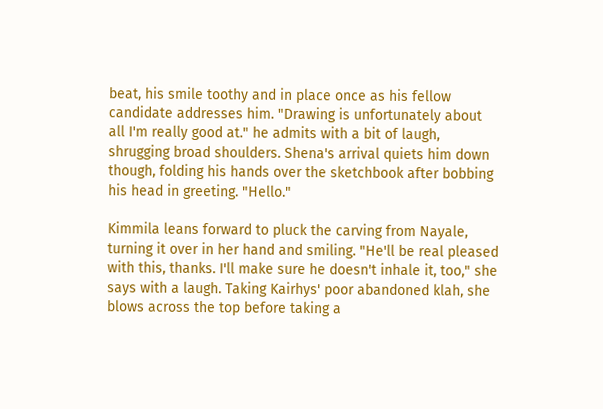beat, his smile toothy and in place once as his fellow candidate addresses him. "Drawing is unfortunately about all I'm really good at." he admits with a bit of laugh, shrugging broad shoulders. Shena's arrival quiets him down though, folding his hands over the sketchbook after bobbing his head in greeting. "Hello."

Kimmila leans forward to pluck the carving from Nayale, turning it over in her hand and smiling. "He'll be real pleased with this, thanks. I'll make sure he doesn't inhale it, too," she says with a laugh. Taking Kairhys' poor abandoned klah, she blows across the top before taking a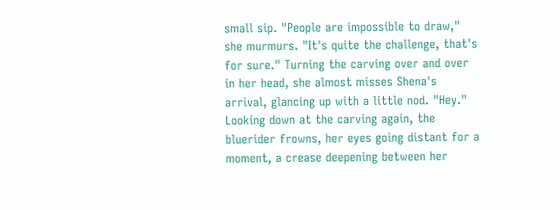small sip. "People are impossible to draw," she murmurs. "It's quite the challenge, that's for sure." Turning the carving over and over in her head, she almost misses Shena's arrival, glancing up with a little nod. "Hey." Looking down at the carving again, the bluerider frowns, her eyes going distant for a moment, a crease deepening between her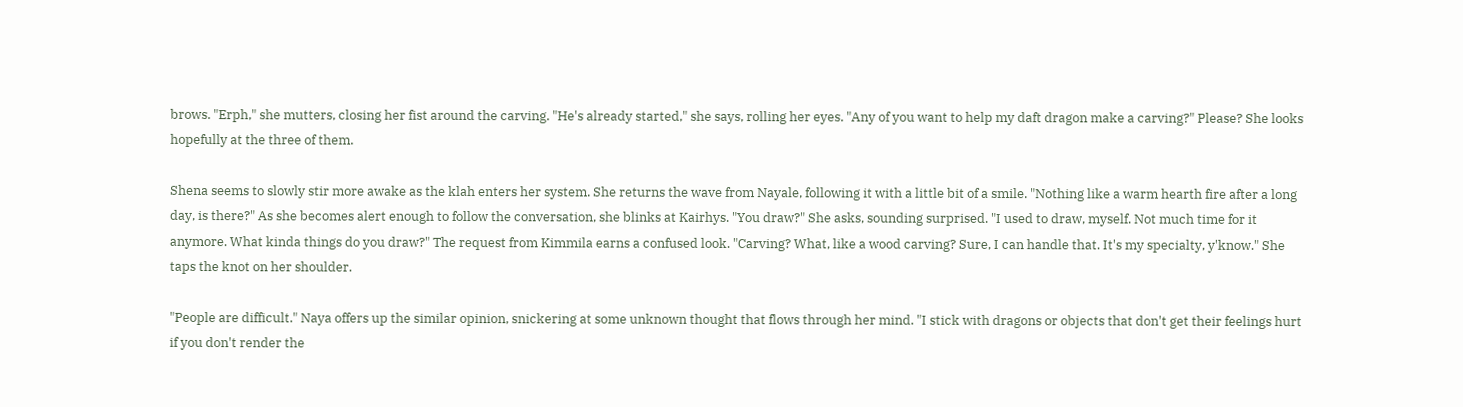brows. "Erph," she mutters, closing her fist around the carving. "He's already started," she says, rolling her eyes. "Any of you want to help my daft dragon make a carving?" Please? She looks hopefully at the three of them.

Shena seems to slowly stir more awake as the klah enters her system. She returns the wave from Nayale, following it with a little bit of a smile. "Nothing like a warm hearth fire after a long day, is there?" As she becomes alert enough to follow the conversation, she blinks at Kairhys. "You draw?" She asks, sounding surprised. "I used to draw, myself. Not much time for it anymore. What kinda things do you draw?" The request from Kimmila earns a confused look. "Carving? What, like a wood carving? Sure, I can handle that. It's my specialty, y'know." She taps the knot on her shoulder.

"People are difficult." Naya offers up the similar opinion, snickering at some unknown thought that flows through her mind. "I stick with dragons or objects that don't get their feelings hurt if you don't render the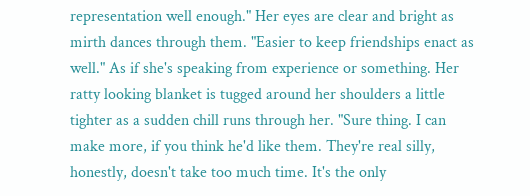representation well enough." Her eyes are clear and bright as mirth dances through them. "Easier to keep friendships enact as well." As if she's speaking from experience or something. Her ratty looking blanket is tugged around her shoulders a little tighter as a sudden chill runs through her. "Sure thing. I can make more, if you think he'd like them. They're real silly, honestly, doesn't take too much time. It's the only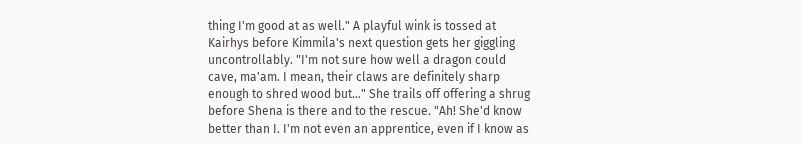thing I'm good at as well." A playful wink is tossed at Kairhys before Kimmila's next question gets her giggling uncontrollably. "I'm not sure how well a dragon could cave, ma'am. I mean, their claws are definitely sharp enough to shred wood but…" She trails off offering a shrug before Shena is there and to the rescue. "Ah! She'd know better than I. I'm not even an apprentice, even if I know as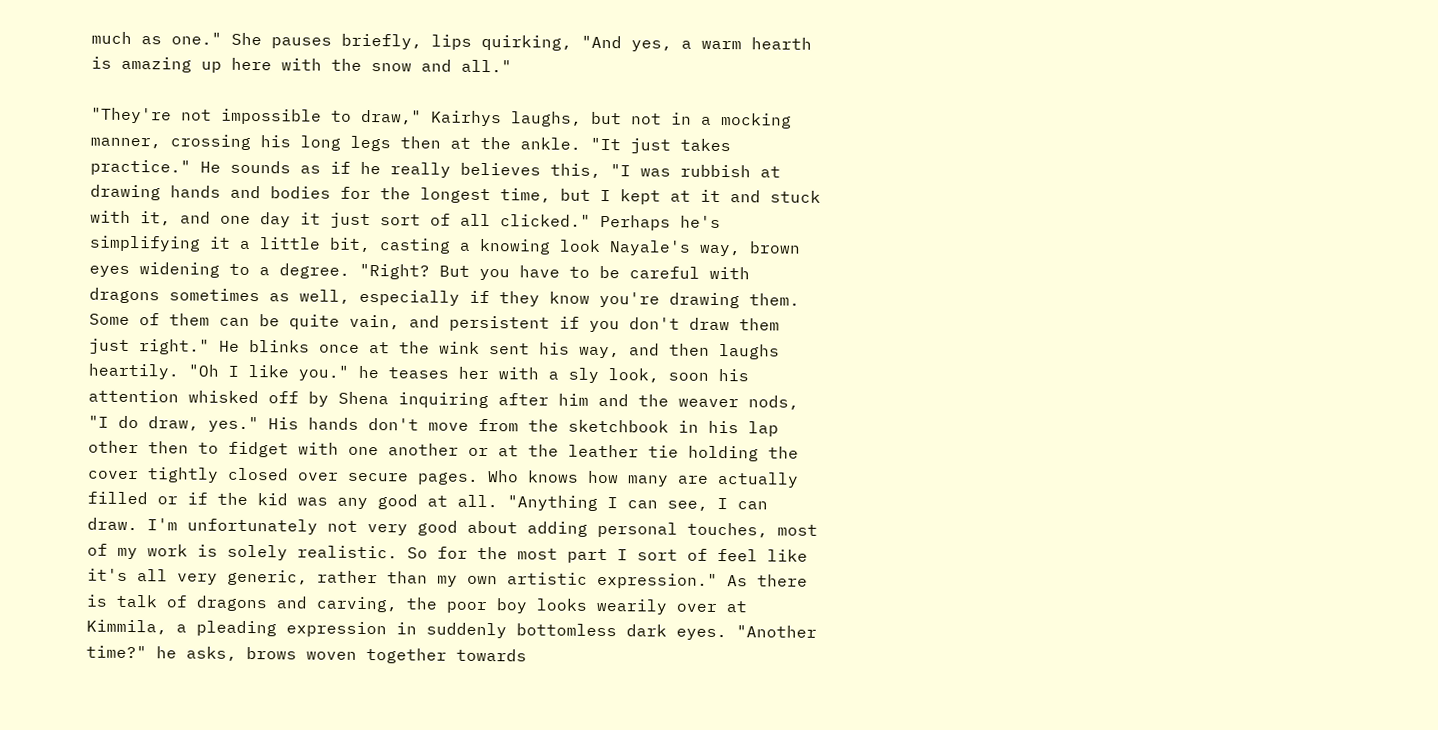much as one." She pauses briefly, lips quirking, "And yes, a warm hearth is amazing up here with the snow and all."

"They're not impossible to draw," Kairhys laughs, but not in a mocking manner, crossing his long legs then at the ankle. "It just takes practice." He sounds as if he really believes this, "I was rubbish at drawing hands and bodies for the longest time, but I kept at it and stuck with it, and one day it just sort of all clicked." Perhaps he's simplifying it a little bit, casting a knowing look Nayale's way, brown eyes widening to a degree. "Right? But you have to be careful with dragons sometimes as well, especially if they know you're drawing them. Some of them can be quite vain, and persistent if you don't draw them just right." He blinks once at the wink sent his way, and then laughs heartily. "Oh I like you." he teases her with a sly look, soon his attention whisked off by Shena inquiring after him and the weaver nods, "I do draw, yes." His hands don't move from the sketchbook in his lap other then to fidget with one another or at the leather tie holding the cover tightly closed over secure pages. Who knows how many are actually filled or if the kid was any good at all. "Anything I can see, I can draw. I'm unfortunately not very good about adding personal touches, most of my work is solely realistic. So for the most part I sort of feel like it's all very generic, rather than my own artistic expression." As there is talk of dragons and carving, the poor boy looks wearily over at Kimmila, a pleading expression in suddenly bottomless dark eyes. "Another time?" he asks, brows woven together towards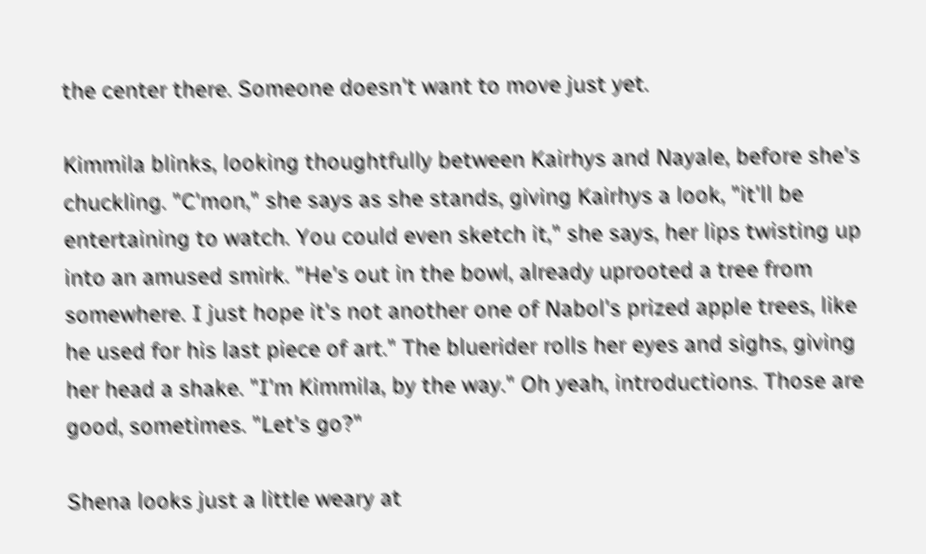the center there. Someone doesn't want to move just yet.

Kimmila blinks, looking thoughtfully between Kairhys and Nayale, before she's chuckling. "C'mon," she says as she stands, giving Kairhys a look, "it'll be entertaining to watch. You could even sketch it," she says, her lips twisting up into an amused smirk. "He's out in the bowl, already uprooted a tree from somewhere. I just hope it's not another one of Nabol's prized apple trees, like he used for his last piece of art." The bluerider rolls her eyes and sighs, giving her head a shake. "I'm Kimmila, by the way." Oh yeah, introductions. Those are good, sometimes. "Let's go?"

Shena looks just a little weary at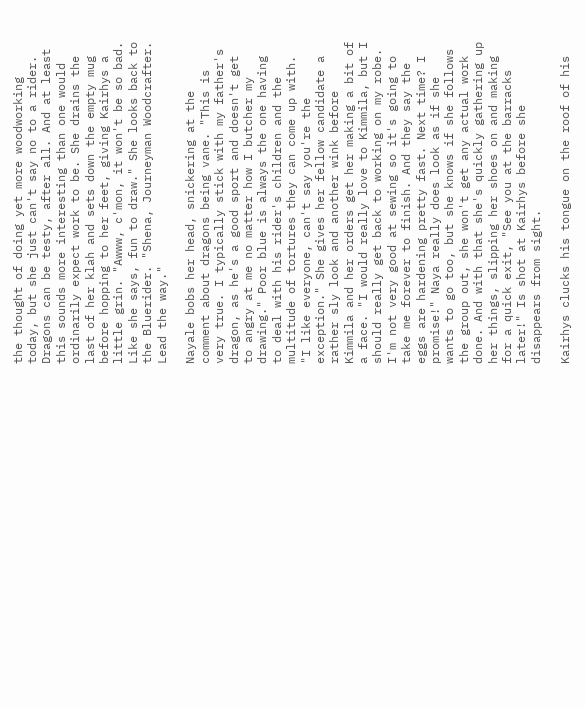the thought of doing yet more woodworking today, but she just can't say no to a rider. Dragons can be testy, after all. And at least this sounds more interesting than one would ordinarily expect work to be. She drains the last of her klah and sets down the empty mug before hopping to her feet, giving Kairhys a little grin. "Awww, c'mon, it won't be so bad. Like she says, fun to draw." She looks back to the Bluerider. "Shena, Journeyman Woodcrafter. Lead the way."

Nayale bobs her head, snickering at the comment about dragons being vane. "This is very true. I typically stick with my father's dragon, as he's a good sport and doesn't get to angry at me no matter how I butcher my drawing." Poor blue is always the one having to deal with his rider's children and the multitude of tortures they can come up with. "I like everyone, can't say you're the exception." She gives her fellow candidate a rather sly look and another wink before Kimmila and her orders get her making a bit of a face. "I would really love to Kimmila, but I should really get back to working on my robe. I'm not very good at sewing so it's going to take me forever to finish. And they say the eggs are hardening pretty fast. Next time? I promise!" Naya really does look as if she wants to go too, but she knows if she follows the group out, she won't get any actual work done. And with that she's quickly gathering up her things, slipping her shoes on and making for a quick exit, "See you at the barracks later!" Is shot at Kairhys before she disappears from sight.

Kairhys clucks his tongue on the roof of his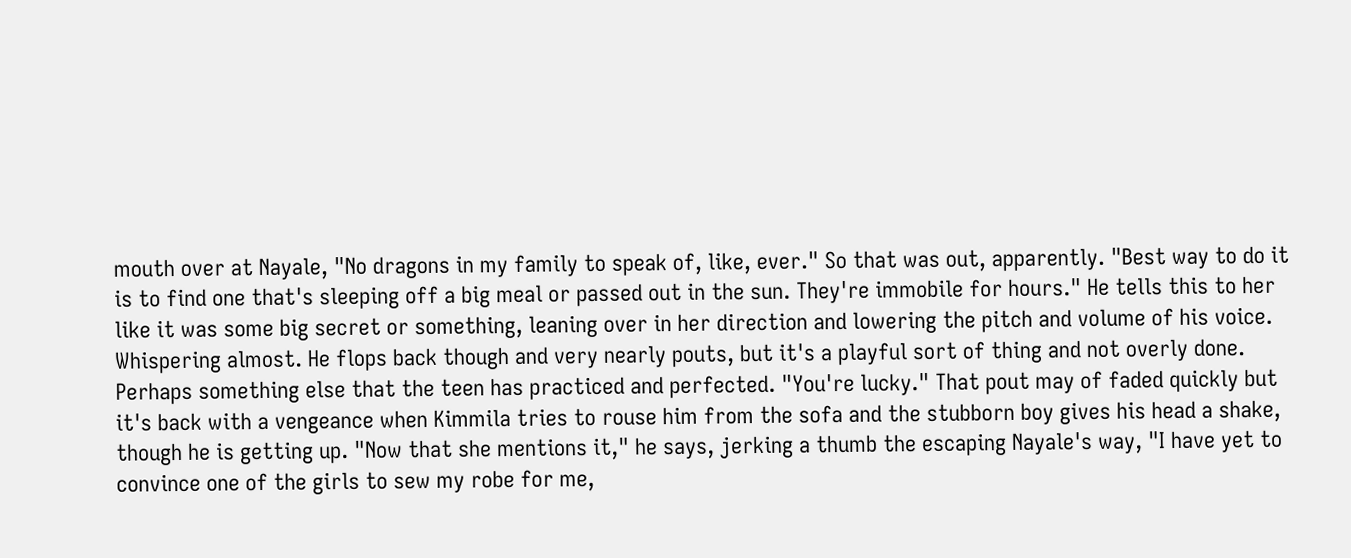mouth over at Nayale, "No dragons in my family to speak of, like, ever." So that was out, apparently. "Best way to do it is to find one that's sleeping off a big meal or passed out in the sun. They're immobile for hours." He tells this to her like it was some big secret or something, leaning over in her direction and lowering the pitch and volume of his voice. Whispering almost. He flops back though and very nearly pouts, but it's a playful sort of thing and not overly done. Perhaps something else that the teen has practiced and perfected. "You're lucky." That pout may of faded quickly but it's back with a vengeance when Kimmila tries to rouse him from the sofa and the stubborn boy gives his head a shake, though he is getting up. "Now that she mentions it," he says, jerking a thumb the escaping Nayale's way, "I have yet to convince one of the girls to sew my robe for me,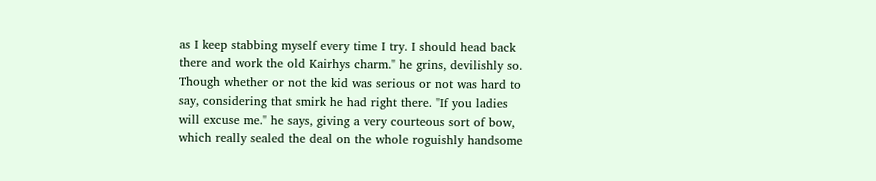as I keep stabbing myself every time I try. I should head back there and work the old Kairhys charm." he grins, devilishly so. Though whether or not the kid was serious or not was hard to say, considering that smirk he had right there. "If you ladies will excuse me." he says, giving a very courteous sort of bow, which really sealed the deal on the whole roguishly handsome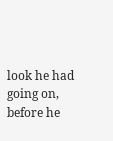look he had going on, before he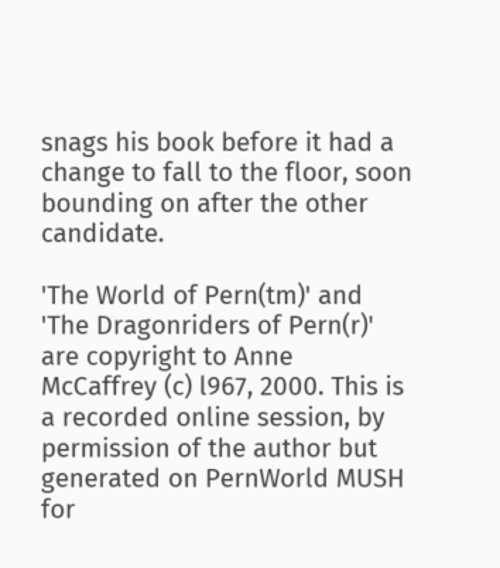snags his book before it had a change to fall to the floor, soon bounding on after the other candidate.

'The World of Pern(tm)' and 'The Dragonriders of Pern(r)' are copyright to Anne McCaffrey (c) l967, 2000. This is a recorded online session, by permission of the author but generated on PernWorld MUSH for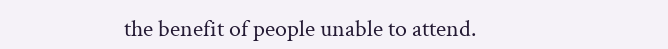the benefit of people unable to attend.